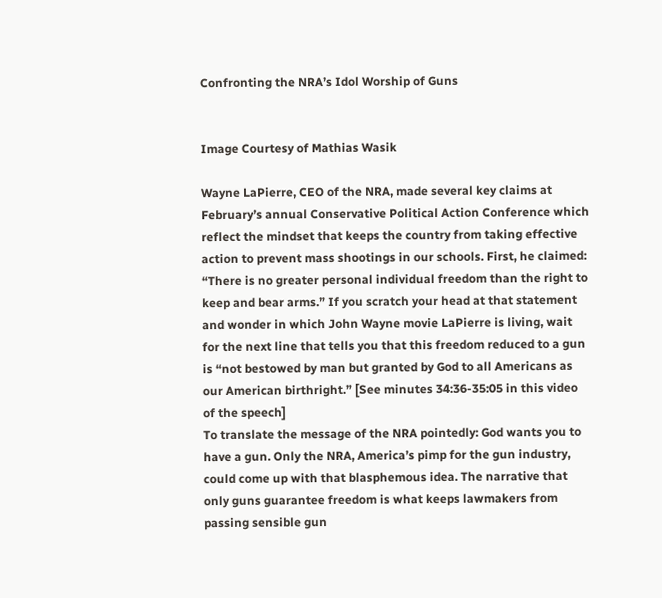Confronting the NRA’s Idol Worship of Guns


Image Courtesy of Mathias Wasik

Wayne LaPierre, CEO of the NRA, made several key claims at February’s annual Conservative Political Action Conference which reflect the mindset that keeps the country from taking effective action to prevent mass shootings in our schools. First, he claimed: “There is no greater personal individual freedom than the right to keep and bear arms.” If you scratch your head at that statement and wonder in which John Wayne movie LaPierre is living, wait for the next line that tells you that this freedom reduced to a gun is “not bestowed by man but granted by God to all Americans as our American birthright.” [See minutes 34:36-35:05 in this video of the speech]
To translate the message of the NRA pointedly: God wants you to have a gun. Only the NRA, America’s pimp for the gun industry, could come up with that blasphemous idea. The narrative that only guns guarantee freedom is what keeps lawmakers from passing sensible gun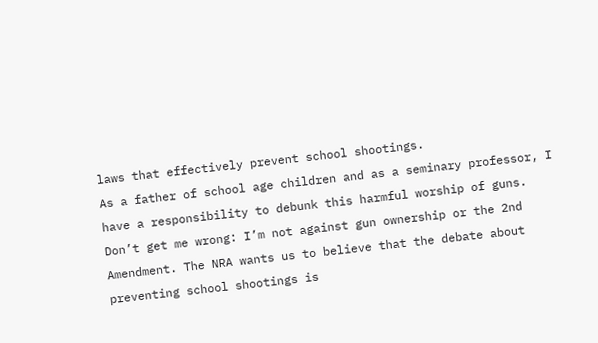laws that effectively prevent school shootings.
As a father of school age children and as a seminary professor, I have a responsibility to debunk this harmful worship of guns. Don’t get me wrong: I’m not against gun ownership or the 2nd Amendment. The NRA wants us to believe that the debate about preventing school shootings is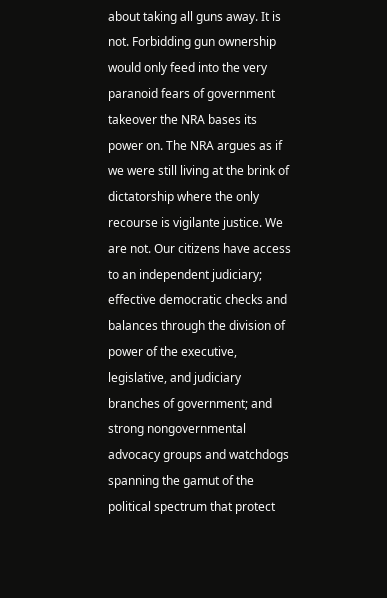about taking all guns away. It is not. Forbidding gun ownership would only feed into the very paranoid fears of government takeover the NRA bases its power on. The NRA argues as if we were still living at the brink of dictatorship where the only recourse is vigilante justice. We are not. Our citizens have access to an independent judiciary; effective democratic checks and balances through the division of power of the executive, legislative, and judiciary branches of government; and strong nongovernmental advocacy groups and watchdogs spanning the gamut of the political spectrum that protect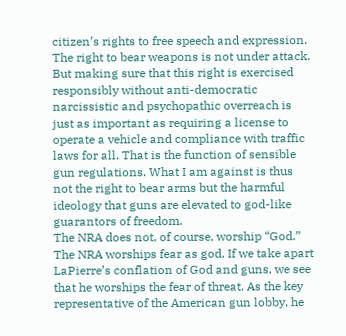citizen’s rights to free speech and expression. The right to bear weapons is not under attack. But making sure that this right is exercised responsibly without anti-democratic narcissistic and psychopathic overreach is just as important as requiring a license to operate a vehicle and compliance with traffic laws for all. That is the function of sensible gun regulations. What I am against is thus not the right to bear arms but the harmful ideology that guns are elevated to god-like guarantors of freedom.
The NRA does not, of course, worship “God.” The NRA worships fear as god. If we take apart LaPierre’s conflation of God and guns, we see that he worships the fear of threat. As the key representative of the American gun lobby, he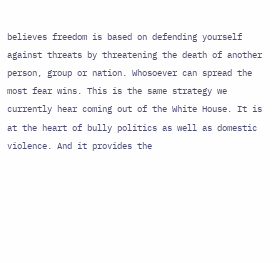believes freedom is based on defending yourself against threats by threatening the death of another person, group or nation. Whosoever can spread the most fear wins. This is the same strategy we currently hear coming out of the White House. It is at the heart of bully politics as well as domestic violence. And it provides the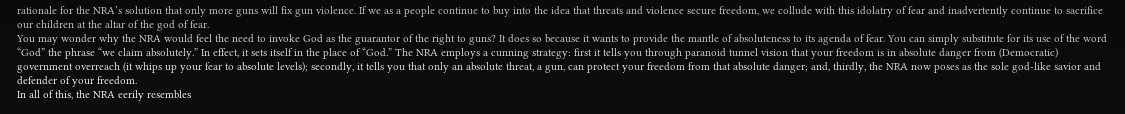rationale for the NRA’s solution that only more guns will fix gun violence. If we as a people continue to buy into the idea that threats and violence secure freedom, we collude with this idolatry of fear and inadvertently continue to sacrifice our children at the altar of the god of fear.
You may wonder why the NRA would feel the need to invoke God as the guarantor of the right to guns? It does so because it wants to provide the mantle of absoluteness to its agenda of fear. You can simply substitute for its use of the word “God” the phrase “we claim absolutely.” In effect, it sets itself in the place of “God.” The NRA employs a cunning strategy: first it tells you through paranoid tunnel vision that your freedom is in absolute danger from (Democratic) government overreach (it whips up your fear to absolute levels); secondly, it tells you that only an absolute threat, a gun, can protect your freedom from that absolute danger; and, thirdly, the NRA now poses as the sole god-like savior and defender of your freedom.
In all of this, the NRA eerily resembles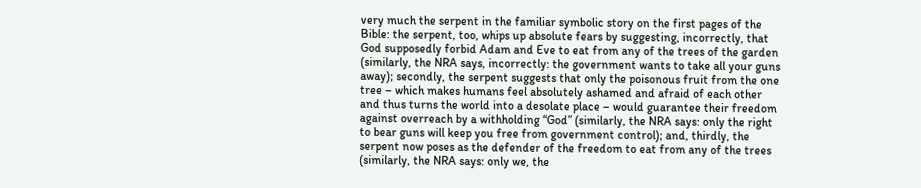very much the serpent in the familiar symbolic story on the first pages of the Bible: the serpent, too, whips up absolute fears by suggesting, incorrectly, that God supposedly forbid Adam and Eve to eat from any of the trees of the garden (similarly, the NRA says, incorrectly: the government wants to take all your guns away); secondly, the serpent suggests that only the poisonous fruit from the one tree – which makes humans feel absolutely ashamed and afraid of each other and thus turns the world into a desolate place – would guarantee their freedom against overreach by a withholding “God” (similarly, the NRA says: only the right to bear guns will keep you free from government control); and, thirdly, the serpent now poses as the defender of the freedom to eat from any of the trees (similarly, the NRA says: only we, the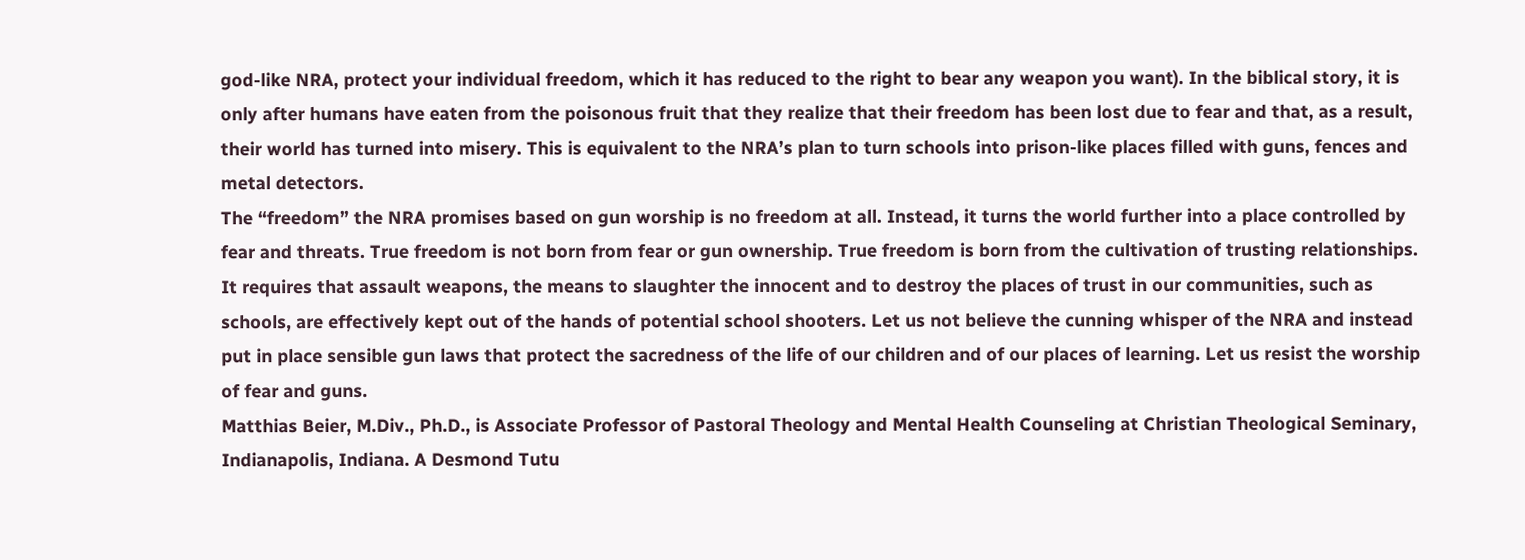god-like NRA, protect your individual freedom, which it has reduced to the right to bear any weapon you want). In the biblical story, it is only after humans have eaten from the poisonous fruit that they realize that their freedom has been lost due to fear and that, as a result, their world has turned into misery. This is equivalent to the NRA’s plan to turn schools into prison-like places filled with guns, fences and metal detectors.
The “freedom” the NRA promises based on gun worship is no freedom at all. Instead, it turns the world further into a place controlled by fear and threats. True freedom is not born from fear or gun ownership. True freedom is born from the cultivation of trusting relationships. It requires that assault weapons, the means to slaughter the innocent and to destroy the places of trust in our communities, such as schools, are effectively kept out of the hands of potential school shooters. Let us not believe the cunning whisper of the NRA and instead put in place sensible gun laws that protect the sacredness of the life of our children and of our places of learning. Let us resist the worship of fear and guns.
Matthias Beier, M.Div., Ph.D., is Associate Professor of Pastoral Theology and Mental Health Counseling at Christian Theological Seminary, Indianapolis, Indiana. A Desmond Tutu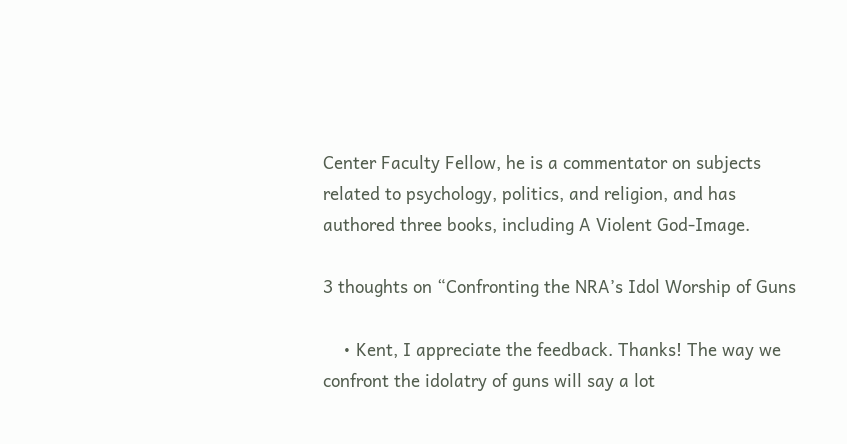Center Faculty Fellow, he is a commentator on subjects related to psychology, politics, and religion, and has authored three books, including A Violent God-Image.

3 thoughts on “Confronting the NRA’s Idol Worship of Guns

    • Kent, I appreciate the feedback. Thanks! The way we confront the idolatry of guns will say a lot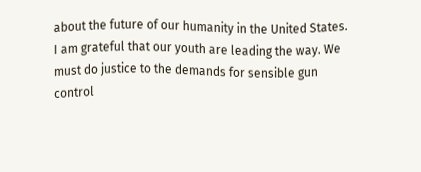about the future of our humanity in the United States. I am grateful that our youth are leading the way. We must do justice to the demands for sensible gun control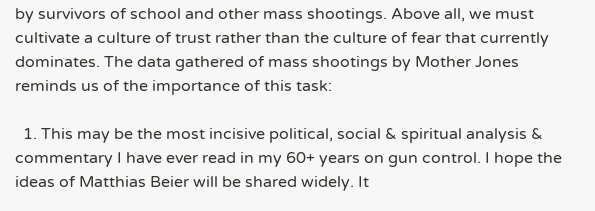by survivors of school and other mass shootings. Above all, we must cultivate a culture of trust rather than the culture of fear that currently dominates. The data gathered of mass shootings by Mother Jones reminds us of the importance of this task:

  1. This may be the most incisive political, social & spiritual analysis & commentary I have ever read in my 60+ years on gun control. I hope the ideas of Matthias Beier will be shared widely. It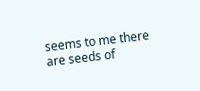seems to me there are seeds of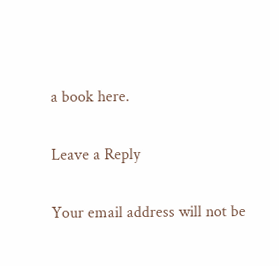a book here.

Leave a Reply

Your email address will not be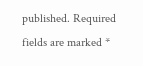published. Required fields are marked *